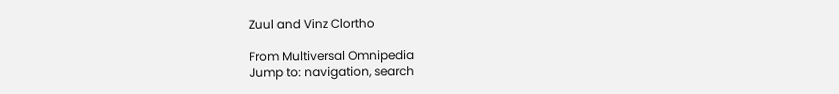Zuul and Vinz Clortho

From Multiversal Omnipedia
Jump to: navigation, search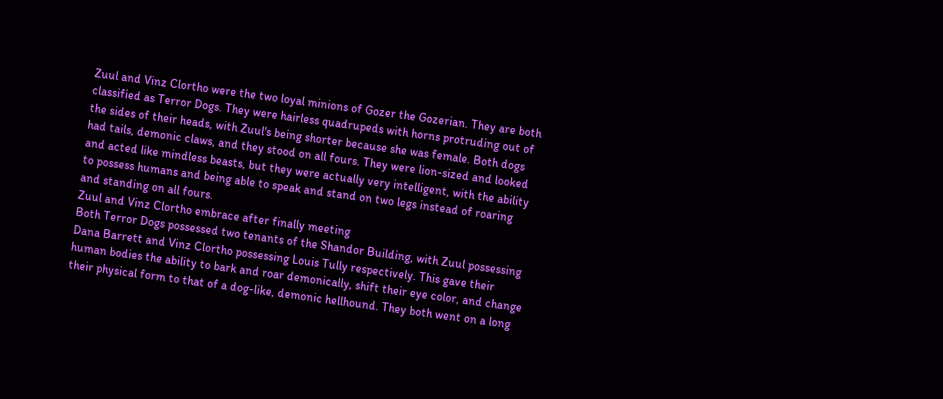Zuul and Vinz Clortho were the two loyal minions of Gozer the Gozerian. They are both classified as Terror Dogs. They were hairless quadrupeds with horns protruding out of the sides of their heads, with Zuul's being shorter because she was female. Both dogs had tails, demonic claws, and they stood on all fours. They were lion-sized and looked and acted like mindless beasts, but they were actually very intelligent, with the ability to possess humans and being able to speak and stand on two legs instead of roaring and standing on all fours.
Zuul and Vinz Clortho embrace after finally meeting
Both Terror Dogs possessed two tenants of the Shandor Building, with Zuul possessing Dana Barrett and Vinz Clortho possessing Louis Tully respectively. This gave their human bodies the ability to bark and roar demonically, shift their eye color, and change their physical form to that of a dog-like, demonic hellhound. They both went on a long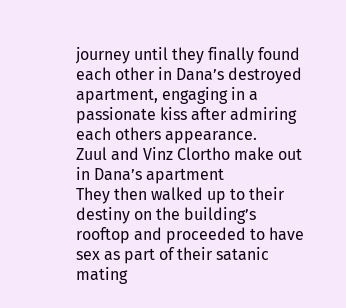journey until they finally found each other in Dana’s destroyed apartment, engaging in a passionate kiss after admiring each others appearance.
Zuul and Vinz Clortho make out in Dana’s apartment
They then walked up to their destiny on the building’s rooftop and proceeded to have sex as part of their satanic mating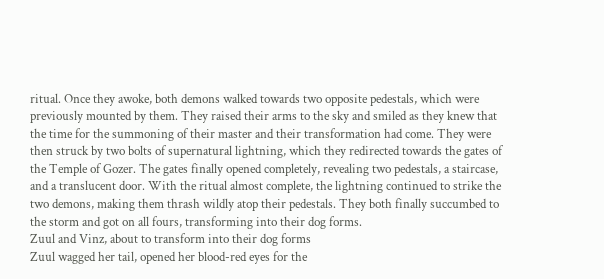ritual. Once they awoke, both demons walked towards two opposite pedestals, which were previously mounted by them. They raised their arms to the sky and smiled as they knew that the time for the summoning of their master and their transformation had come. They were then struck by two bolts of supernatural lightning, which they redirected towards the gates of the Temple of Gozer. The gates finally opened completely, revealing two pedestals, a staircase, and a translucent door. With the ritual almost complete, the lightning continued to strike the two demons, making them thrash wildly atop their pedestals. They both finally succumbed to the storm and got on all fours, transforming into their dog forms.
Zuul and Vinz, about to transform into their dog forms
Zuul wagged her tail, opened her blood-red eyes for the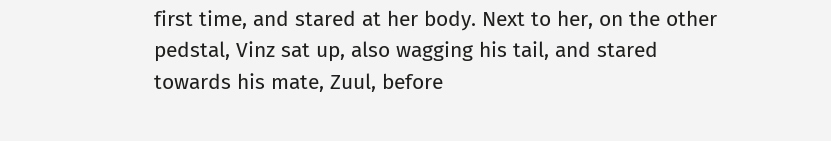first time, and stared at her body. Next to her, on the other pedstal, Vinz sat up, also wagging his tail, and stared towards his mate, Zuul, before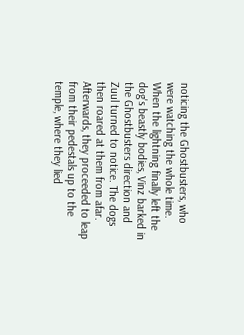noticing the Ghostbusters, who were watching the whole time. When the lightning finally left the dog's beastly bodies, Vinz barked in the Ghostbusters direction and Zuul turned to notice. The dogs then roared at them from afar. Afterwards, they proceeded to leap from their pedestals up to the temple, where they lied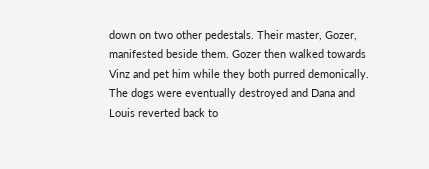down on two other pedestals. Their master, Gozer, manifested beside them. Gozer then walked towards Vinz and pet him while they both purred demonically. The dogs were eventually destroyed and Dana and Louis reverted back to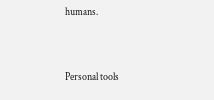humans.




Personal tools